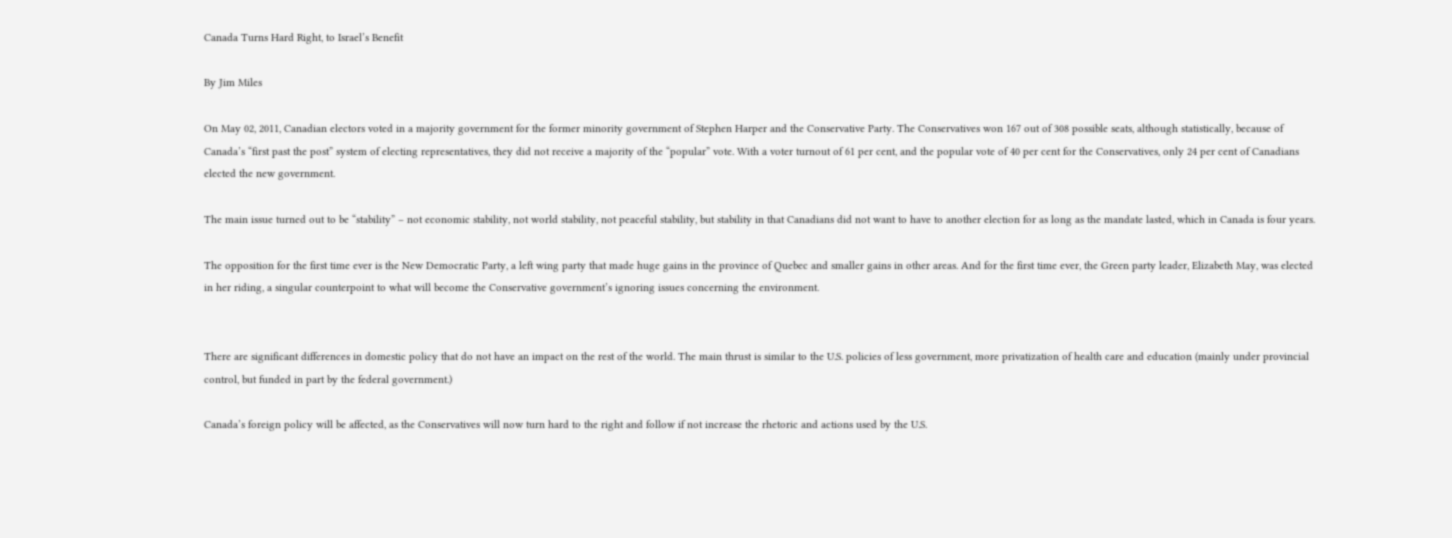Canada Turns Hard Right, to Israel’s Benefit

By Jim Miles

On May 02, 2011, Canadian electors voted in a majority government for the former minority government of Stephen Harper and the Conservative Party. The Conservatives won 167 out of 308 possible seats, although statistically, because of Canada’s “first past the post” system of electing representatives, they did not receive a majority of the “popular” vote. With a voter turnout of 61 per cent, and the popular vote of 40 per cent for the Conservatives, only 24 per cent of Canadians elected the new government.

The main issue turned out to be “stability” – not economic stability, not world stability, not peaceful stability, but stability in that Canadians did not want to have to another election for as long as the mandate lasted, which in Canada is four years.

The opposition for the first time ever is the New Democratic Party, a left wing party that made huge gains in the province of Quebec and smaller gains in other areas. And for the first time ever, the Green party leader, Elizabeth May, was elected in her riding, a singular counterpoint to what will become the Conservative government’s ignoring issues concerning the environment.


There are significant differences in domestic policy that do not have an impact on the rest of the world. The main thrust is similar to the U.S. policies of less government, more privatization of health care and education (mainly under provincial control, but funded in part by the federal government.)

Canada’s foreign policy will be affected, as the Conservatives will now turn hard to the right and follow if not increase the rhetoric and actions used by the U.S.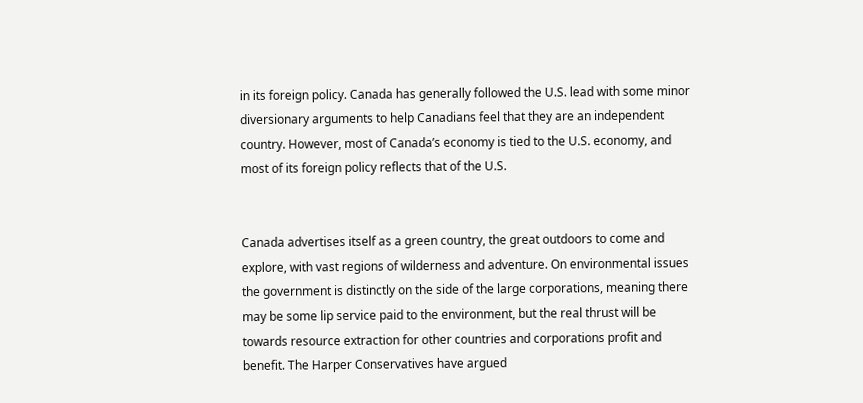in its foreign policy. Canada has generally followed the U.S. lead with some minor diversionary arguments to help Canadians feel that they are an independent country. However, most of Canada’s economy is tied to the U.S. economy, and most of its foreign policy reflects that of the U.S.


Canada advertises itself as a green country, the great outdoors to come and explore, with vast regions of wilderness and adventure. On environmental issues the government is distinctly on the side of the large corporations, meaning there may be some lip service paid to the environment, but the real thrust will be towards resource extraction for other countries and corporations profit and benefit. The Harper Conservatives have argued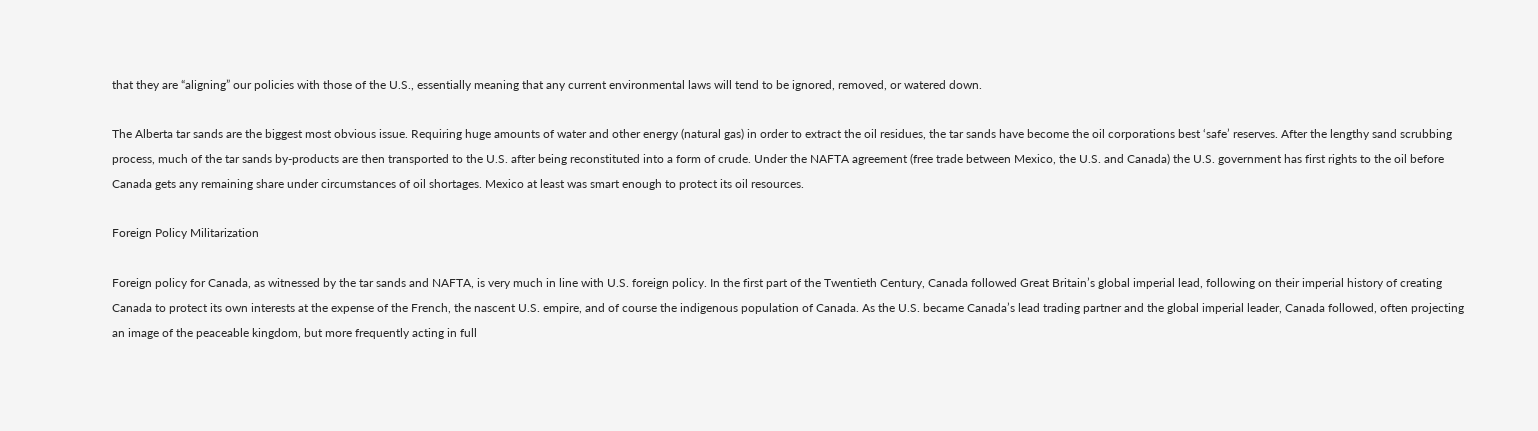that they are “aligning” our policies with those of the U.S., essentially meaning that any current environmental laws will tend to be ignored, removed, or watered down.

The Alberta tar sands are the biggest most obvious issue. Requiring huge amounts of water and other energy (natural gas) in order to extract the oil residues, the tar sands have become the oil corporations best ‘safe’ reserves. After the lengthy sand scrubbing process, much of the tar sands by-products are then transported to the U.S. after being reconstituted into a form of crude. Under the NAFTA agreement (free trade between Mexico, the U.S. and Canada) the U.S. government has first rights to the oil before Canada gets any remaining share under circumstances of oil shortages. Mexico at least was smart enough to protect its oil resources.

Foreign Policy Militarization

Foreign policy for Canada, as witnessed by the tar sands and NAFTA, is very much in line with U.S. foreign policy. In the first part of the Twentieth Century, Canada followed Great Britain’s global imperial lead, following on their imperial history of creating Canada to protect its own interests at the expense of the French, the nascent U.S. empire, and of course the indigenous population of Canada. As the U.S. became Canada’s lead trading partner and the global imperial leader, Canada followed, often projecting an image of the peaceable kingdom, but more frequently acting in full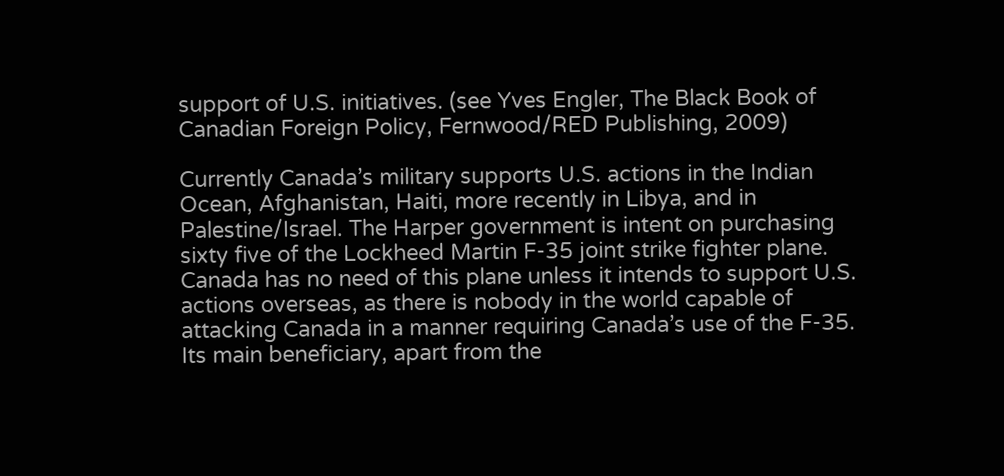support of U.S. initiatives. (see Yves Engler, The Black Book of Canadian Foreign Policy, Fernwood/RED Publishing, 2009)

Currently Canada’s military supports U.S. actions in the Indian Ocean, Afghanistan, Haiti, more recently in Libya, and in Palestine/Israel. The Harper government is intent on purchasing sixty five of the Lockheed Martin F-35 joint strike fighter plane. Canada has no need of this plane unless it intends to support U.S. actions overseas, as there is nobody in the world capable of attacking Canada in a manner requiring Canada’s use of the F-35. Its main beneficiary, apart from the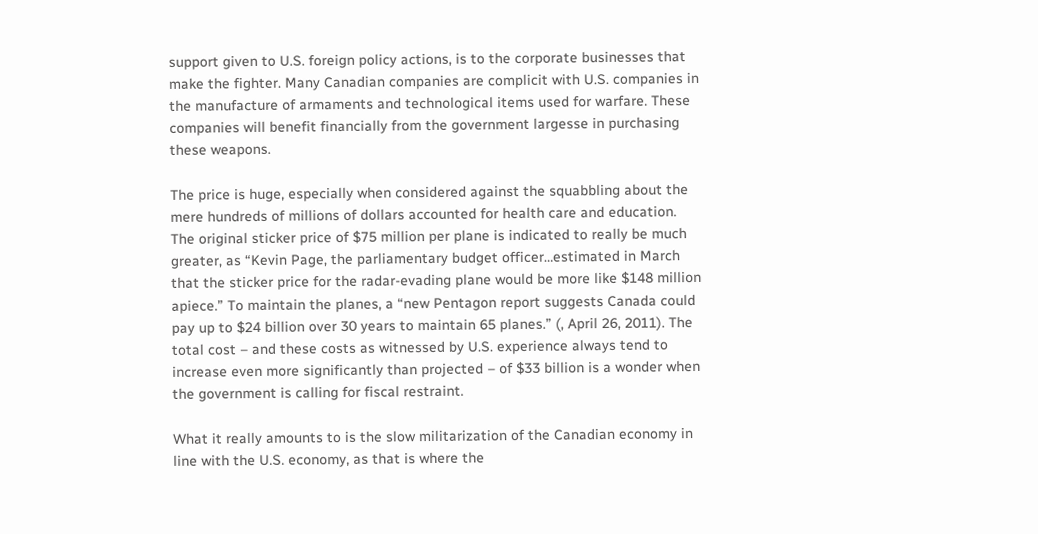support given to U.S. foreign policy actions, is to the corporate businesses that make the fighter. Many Canadian companies are complicit with U.S. companies in the manufacture of armaments and technological items used for warfare. These companies will benefit financially from the government largesse in purchasing these weapons.

The price is huge, especially when considered against the squabbling about the mere hundreds of millions of dollars accounted for health care and education. The original sticker price of $75 million per plane is indicated to really be much greater, as “Kevin Page, the parliamentary budget officer…estimated in March that the sticker price for the radar-evading plane would be more like $148 million apiece.” To maintain the planes, a “new Pentagon report suggests Canada could pay up to $24 billion over 30 years to maintain 65 planes.” (, April 26, 2011). The total cost – and these costs as witnessed by U.S. experience always tend to increase even more significantly than projected – of $33 billion is a wonder when the government is calling for fiscal restraint.

What it really amounts to is the slow militarization of the Canadian economy in line with the U.S. economy, as that is where the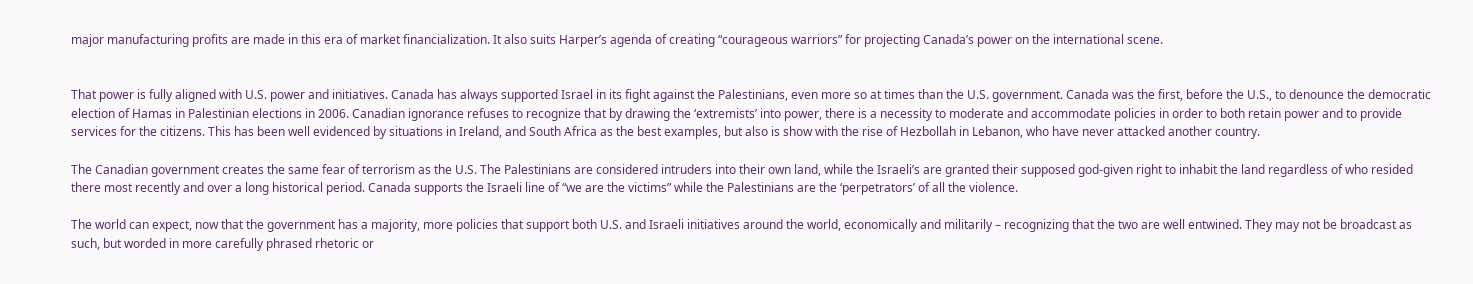major manufacturing profits are made in this era of market financialization. It also suits Harper’s agenda of creating “courageous warriors” for projecting Canada’s power on the international scene.


That power is fully aligned with U.S. power and initiatives. Canada has always supported Israel in its fight against the Palestinians, even more so at times than the U.S. government. Canada was the first, before the U.S., to denounce the democratic election of Hamas in Palestinian elections in 2006. Canadian ignorance refuses to recognize that by drawing the ‘extremists’ into power, there is a necessity to moderate and accommodate policies in order to both retain power and to provide services for the citizens. This has been well evidenced by situations in Ireland, and South Africa as the best examples, but also is show with the rise of Hezbollah in Lebanon, who have never attacked another country.

The Canadian government creates the same fear of terrorism as the U.S. The Palestinians are considered intruders into their own land, while the Israeli’s are granted their supposed god-given right to inhabit the land regardless of who resided there most recently and over a long historical period. Canada supports the Israeli line of “we are the victims” while the Palestinians are the ‘perpetrators’ of all the violence.

The world can expect, now that the government has a majority, more policies that support both U.S. and Israeli initiatives around the world, economically and militarily – recognizing that the two are well entwined. They may not be broadcast as such, but worded in more carefully phrased rhetoric or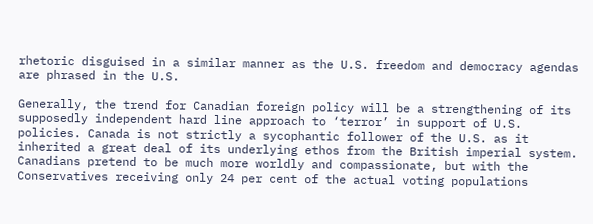rhetoric disguised in a similar manner as the U.S. freedom and democracy agendas are phrased in the U.S.

Generally, the trend for Canadian foreign policy will be a strengthening of its supposedly independent hard line approach to ‘terror’ in support of U.S. policies. Canada is not strictly a sycophantic follower of the U.S. as it inherited a great deal of its underlying ethos from the British imperial system. Canadians pretend to be much more worldly and compassionate, but with the Conservatives receiving only 24 per cent of the actual voting populations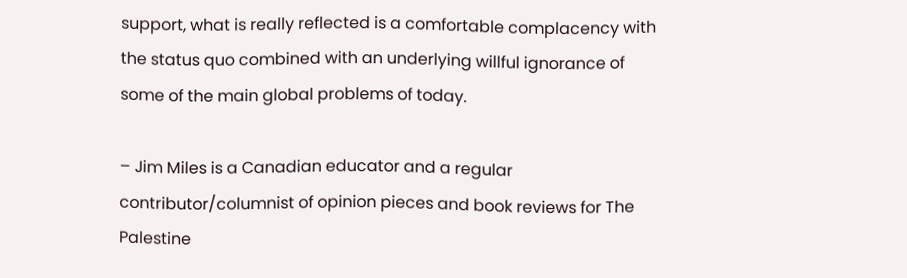support, what is really reflected is a comfortable complacency with the status quo combined with an underlying willful ignorance of some of the main global problems of today.

– Jim Miles is a Canadian educator and a regular contributor/columnist of opinion pieces and book reviews for The Palestine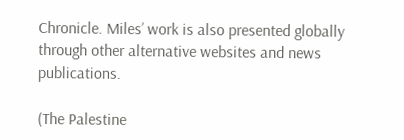Chronicle. Miles’ work is also presented globally through other alternative websites and news publications.

(The Palestine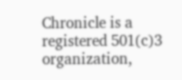Chronicle is a registered 501(c)3 organization,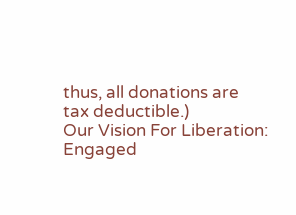thus, all donations are tax deductible.)
Our Vision For Liberation: Engaged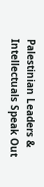Palestinian Leaders & Intellectuals Speak Out